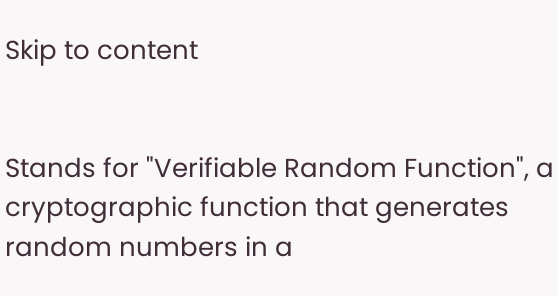Skip to content


Stands for "Verifiable Random Function", a cryptographic function that generates random numbers in a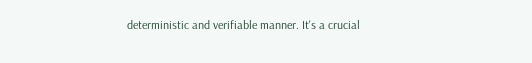deterministic and verifiable manner. It's a crucial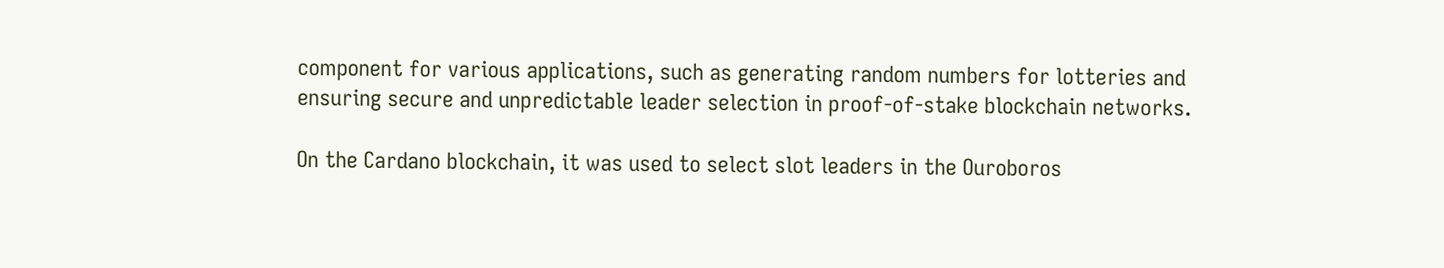component for various applications, such as generating random numbers for lotteries and ensuring secure and unpredictable leader selection in proof-of-stake blockchain networks.

On the Cardano blockchain, it was used to select slot leaders in the Ouroboros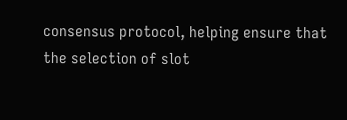consensus protocol, helping ensure that the selection of slot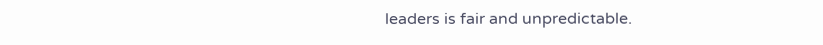leaders is fair and unpredictable.